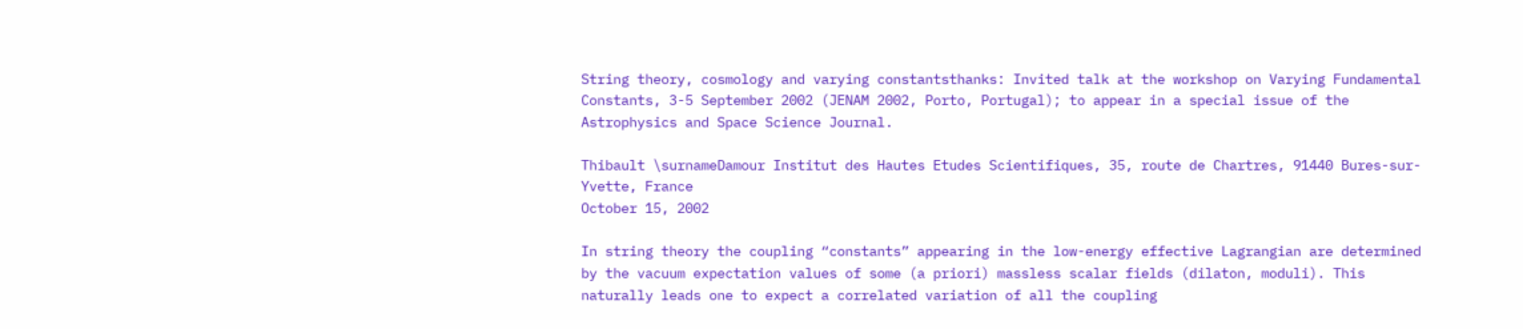String theory, cosmology and varying constantsthanks: Invited talk at the workshop on Varying Fundamental Constants, 3-5 September 2002 (JENAM 2002, Porto, Portugal); to appear in a special issue of the Astrophysics and Space Science Journal.

Thibault \surnameDamour Institut des Hautes Etudes Scientifiques, 35, route de Chartres, 91440 Bures-sur-Yvette, France
October 15, 2002

In string theory the coupling “constants” appearing in the low-energy effective Lagrangian are determined by the vacuum expectation values of some (a priori) massless scalar fields (dilaton, moduli). This naturally leads one to expect a correlated variation of all the coupling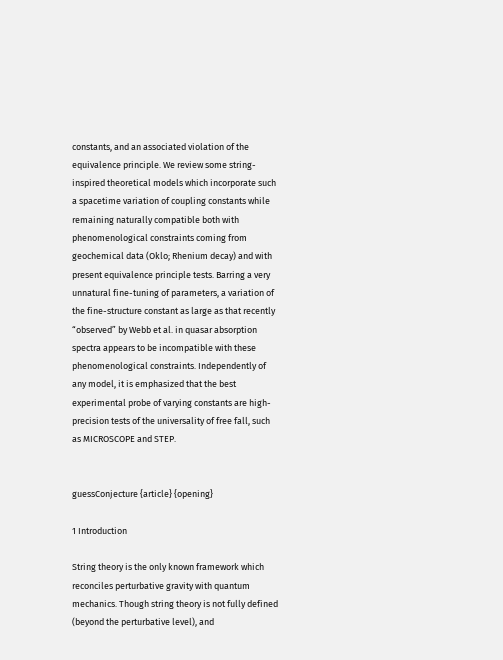constants, and an associated violation of the equivalence principle. We review some string-inspired theoretical models which incorporate such a spacetime variation of coupling constants while remaining naturally compatible both with phenomenological constraints coming from geochemical data (Oklo; Rhenium decay) and with present equivalence principle tests. Barring a very unnatural fine-tuning of parameters, a variation of the fine-structure constant as large as that recently “observed” by Webb et al. in quasar absorption spectra appears to be incompatible with these phenomenological constraints. Independently of any model, it is emphasized that the best experimental probe of varying constants are high-precision tests of the universality of free fall, such as MICROSCOPE and STEP.


guessConjecture {article} {opening}

1 Introduction

String theory is the only known framework which reconciles perturbative gravity with quantum mechanics. Though string theory is not fully defined (beyond the perturbative level), and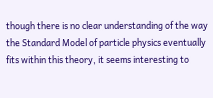though there is no clear understanding of the way the Standard Model of particle physics eventually fits within this theory, it seems interesting to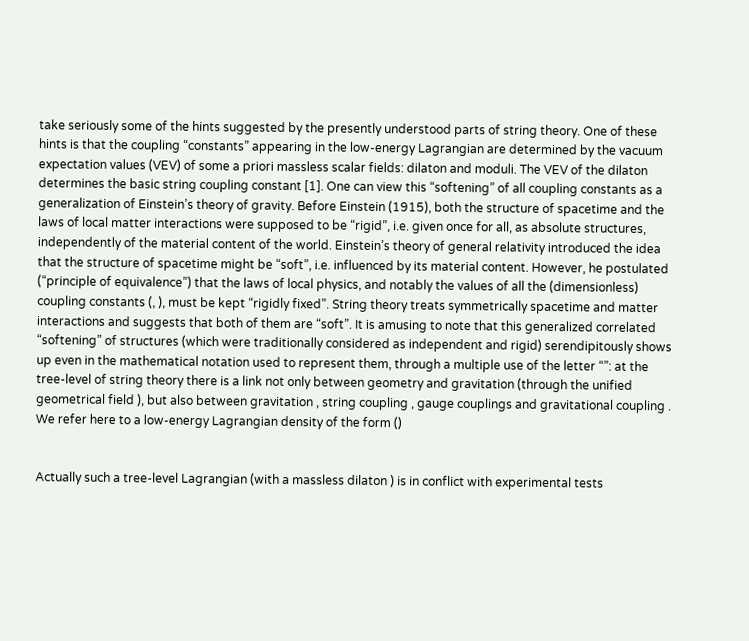take seriously some of the hints suggested by the presently understood parts of string theory. One of these hints is that the coupling “constants” appearing in the low-energy Lagrangian are determined by the vacuum expectation values (VEV) of some a priori massless scalar fields: dilaton and moduli. The VEV of the dilaton determines the basic string coupling constant [1]. One can view this “softening” of all coupling constants as a generalization of Einstein’s theory of gravity. Before Einstein (1915), both the structure of spacetime and the laws of local matter interactions were supposed to be “rigid”, i.e. given once for all, as absolute structures, independently of the material content of the world. Einstein’s theory of general relativity introduced the idea that the structure of spacetime might be “soft”, i.e. influenced by its material content. However, he postulated (“principle of equivalence”) that the laws of local physics, and notably the values of all the (dimensionless) coupling constants (, ), must be kept “rigidly fixed”. String theory treats symmetrically spacetime and matter interactions and suggests that both of them are “soft”. It is amusing to note that this generalized correlated “softening” of structures (which were traditionally considered as independent and rigid) serendipitously shows up even in the mathematical notation used to represent them, through a multiple use of the letter “”: at the tree-level of string theory there is a link not only between geometry and gravitation (through the unified geometrical field ), but also between gravitation , string coupling , gauge couplings and gravitational coupling . We refer here to a low-energy Lagrangian density of the form ()


Actually such a tree-level Lagrangian (with a massless dilaton ) is in conflict with experimental tests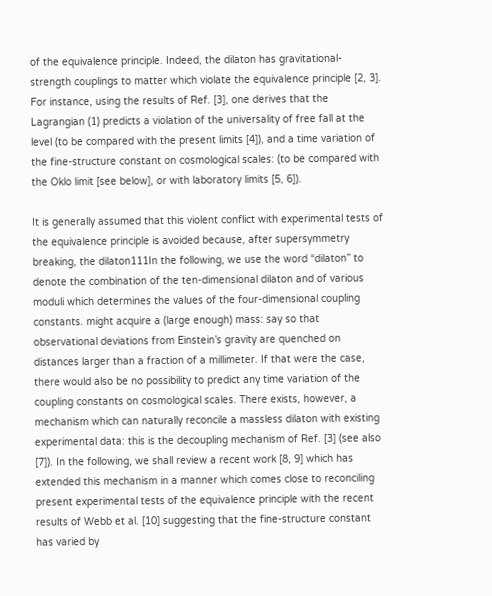of the equivalence principle. Indeed, the dilaton has gravitational-strength couplings to matter which violate the equivalence principle [2, 3]. For instance, using the results of Ref. [3], one derives that the Lagrangian (1) predicts a violation of the universality of free fall at the level (to be compared with the present limits [4]), and a time variation of the fine-structure constant on cosmological scales: (to be compared with the Oklo limit [see below], or with laboratory limits [5, 6]).

It is generally assumed that this violent conflict with experimental tests of the equivalence principle is avoided because, after supersymmetry breaking, the dilaton111In the following, we use the word “dilaton” to denote the combination of the ten-dimensional dilaton and of various moduli which determines the values of the four-dimensional coupling constants. might acquire a (large enough) mass: say so that observational deviations from Einstein’s gravity are quenched on distances larger than a fraction of a millimeter. If that were the case, there would also be no possibility to predict any time variation of the coupling constants on cosmological scales. There exists, however, a mechanism which can naturally reconcile a massless dilaton with existing experimental data: this is the decoupling mechanism of Ref. [3] (see also [7]). In the following, we shall review a recent work [8, 9] which has extended this mechanism in a manner which comes close to reconciling present experimental tests of the equivalence principle with the recent results of Webb et al. [10] suggesting that the fine-structure constant has varied by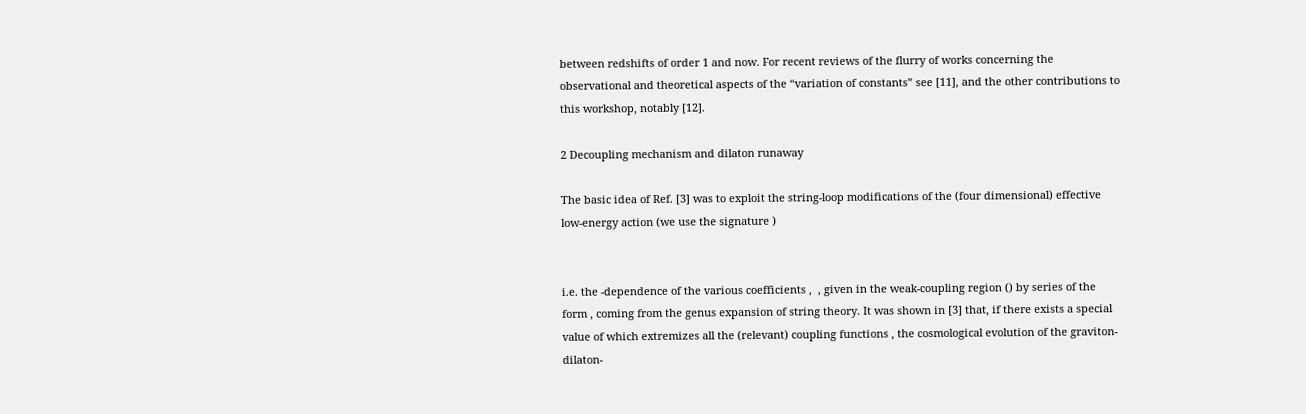between redshifts of order 1 and now. For recent reviews of the flurry of works concerning the observational and theoretical aspects of the “variation of constants” see [11], and the other contributions to this workshop, notably [12].

2 Decoupling mechanism and dilaton runaway

The basic idea of Ref. [3] was to exploit the string-loop modifications of the (four dimensional) effective low-energy action (we use the signature )


i.e. the -dependence of the various coefficients ,  , given in the weak-coupling region () by series of the form , coming from the genus expansion of string theory. It was shown in [3] that, if there exists a special value of which extremizes all the (relevant) coupling functions , the cosmological evolution of the graviton-dilaton-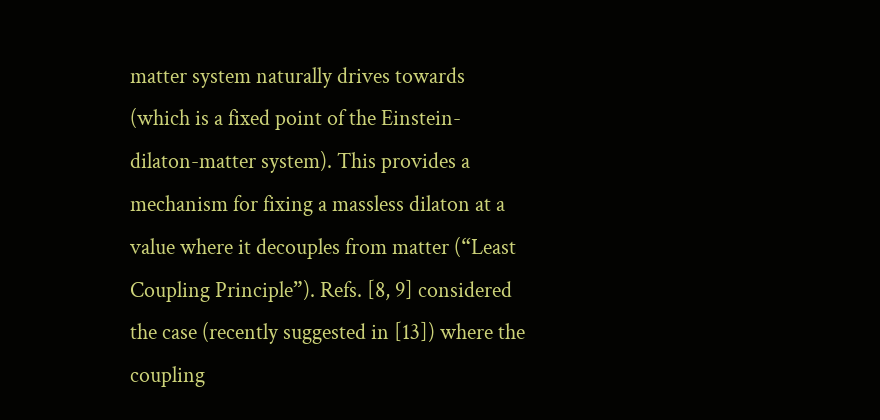matter system naturally drives towards (which is a fixed point of the Einstein-dilaton-matter system). This provides a mechanism for fixing a massless dilaton at a value where it decouples from matter (“Least Coupling Principle”). Refs. [8, 9] considered the case (recently suggested in [13]) where the coupling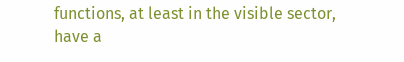functions, at least in the visible sector, have a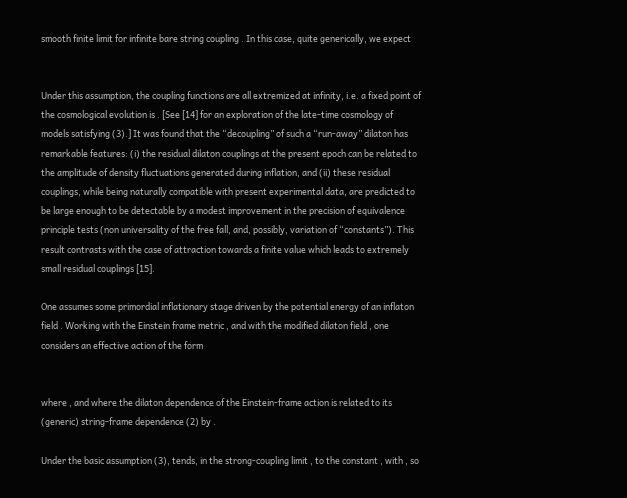smooth finite limit for infinite bare string coupling . In this case, quite generically, we expect


Under this assumption, the coupling functions are all extremized at infinity, i.e. a fixed point of the cosmological evolution is . [See [14] for an exploration of the late-time cosmology of models satisfying (3).] It was found that the “decoupling” of such a “run-away” dilaton has remarkable features: (i) the residual dilaton couplings at the present epoch can be related to the amplitude of density fluctuations generated during inflation, and (ii) these residual couplings, while being naturally compatible with present experimental data, are predicted to be large enough to be detectable by a modest improvement in the precision of equivalence principle tests (non universality of the free fall, and, possibly, variation of “constants”). This result contrasts with the case of attraction towards a finite value which leads to extremely small residual couplings [15].

One assumes some primordial inflationary stage driven by the potential energy of an inflaton field . Working with the Einstein frame metric , and with the modified dilaton field , one considers an effective action of the form


where , and where the dilaton dependence of the Einstein-frame action is related to its (generic) string-frame dependence (2) by .

Under the basic assumption (3), tends, in the strong-coupling limit , to the constant , with , so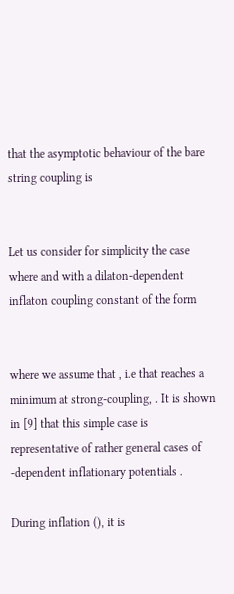that the asymptotic behaviour of the bare string coupling is


Let us consider for simplicity the case where and with a dilaton-dependent inflaton coupling constant of the form


where we assume that , i.e that reaches a minimum at strong-coupling, . It is shown in [9] that this simple case is representative of rather general cases of -dependent inflationary potentials .

During inflation (), it is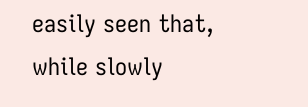easily seen that, while slowly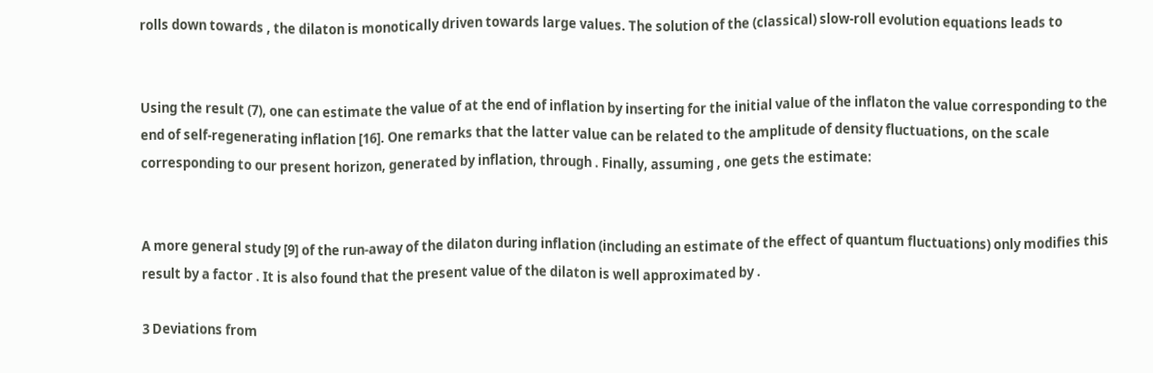rolls down towards , the dilaton is monotically driven towards large values. The solution of the (classical) slow-roll evolution equations leads to


Using the result (7), one can estimate the value of at the end of inflation by inserting for the initial value of the inflaton the value corresponding to the end of self-regenerating inflation [16]. One remarks that the latter value can be related to the amplitude of density fluctuations, on the scale corresponding to our present horizon, generated by inflation, through . Finally, assuming , one gets the estimate:


A more general study [9] of the run-away of the dilaton during inflation (including an estimate of the effect of quantum fluctuations) only modifies this result by a factor . It is also found that the present value of the dilaton is well approximated by .

3 Deviations from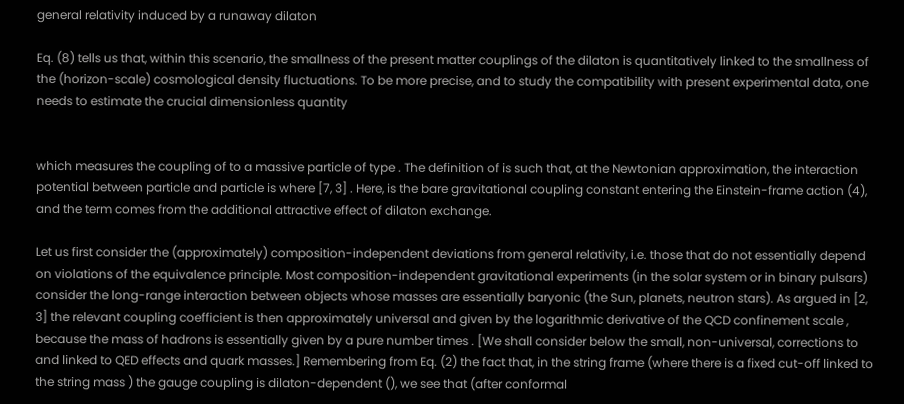general relativity induced by a runaway dilaton

Eq. (8) tells us that, within this scenario, the smallness of the present matter couplings of the dilaton is quantitatively linked to the smallness of the (horizon-scale) cosmological density fluctuations. To be more precise, and to study the compatibility with present experimental data, one needs to estimate the crucial dimensionless quantity


which measures the coupling of to a massive particle of type . The definition of is such that, at the Newtonian approximation, the interaction potential between particle and particle is where [7, 3] . Here, is the bare gravitational coupling constant entering the Einstein-frame action (4), and the term comes from the additional attractive effect of dilaton exchange.

Let us first consider the (approximately) composition-independent deviations from general relativity, i.e. those that do not essentially depend on violations of the equivalence principle. Most composition-independent gravitational experiments (in the solar system or in binary pulsars) consider the long-range interaction between objects whose masses are essentially baryonic (the Sun, planets, neutron stars). As argued in [2, 3] the relevant coupling coefficient is then approximately universal and given by the logarithmic derivative of the QCD confinement scale , because the mass of hadrons is essentially given by a pure number times . [We shall consider below the small, non-universal, corrections to and linked to QED effects and quark masses.] Remembering from Eq. (2) the fact that, in the string frame (where there is a fixed cut-off linked to the string mass ) the gauge coupling is dilaton-dependent (), we see that (after conformal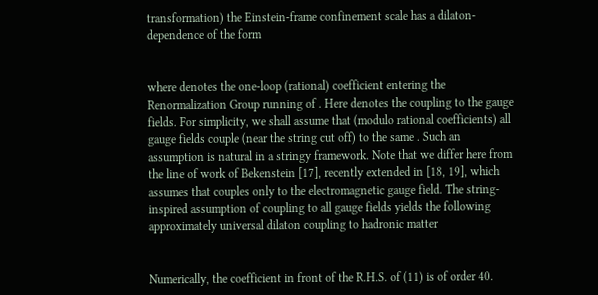transformation) the Einstein-frame confinement scale has a dilaton-dependence of the form


where denotes the one-loop (rational) coefficient entering the Renormalization Group running of . Here denotes the coupling to the gauge fields. For simplicity, we shall assume that (modulo rational coefficients) all gauge fields couple (near the string cut off) to the same . Such an assumption is natural in a stringy framework. Note that we differ here from the line of work of Bekenstein [17], recently extended in [18, 19], which assumes that couples only to the electromagnetic gauge field. The string-inspired assumption of coupling to all gauge fields yields the following approximately universal dilaton coupling to hadronic matter


Numerically, the coefficient in front of the R.H.S. of (11) is of order 40.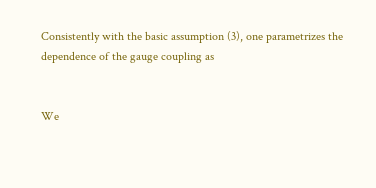Consistently with the basic assumption (3), one parametrizes the dependence of the gauge coupling as


We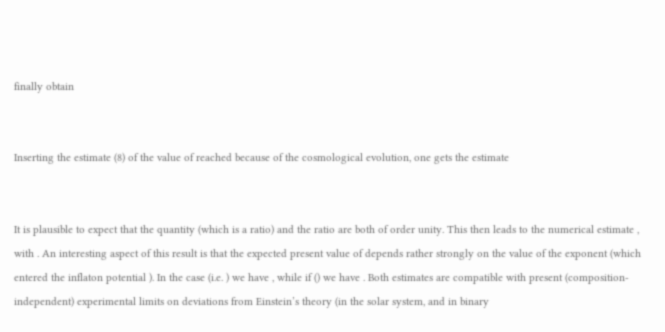finally obtain


Inserting the estimate (8) of the value of reached because of the cosmological evolution, one gets the estimate


It is plausible to expect that the quantity (which is a ratio) and the ratio are both of order unity. This then leads to the numerical estimate , with . An interesting aspect of this result is that the expected present value of depends rather strongly on the value of the exponent (which entered the inflaton potential ). In the case (i.e. ) we have , while if () we have . Both estimates are compatible with present (composition-independent) experimental limits on deviations from Einstein’s theory (in the solar system, and in binary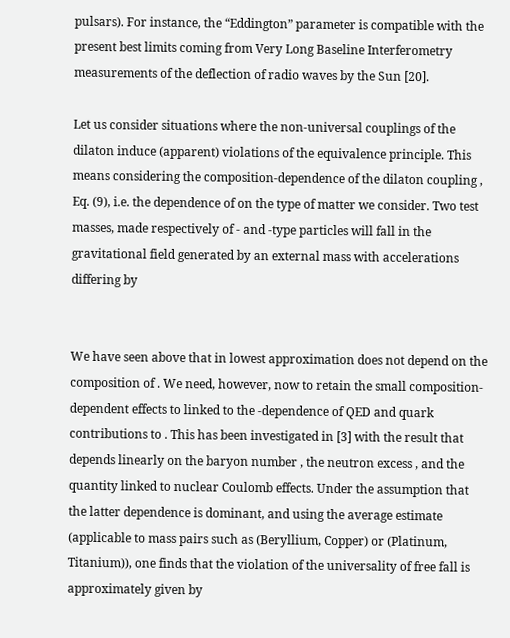pulsars). For instance, the “Eddington” parameter is compatible with the present best limits coming from Very Long Baseline Interferometry measurements of the deflection of radio waves by the Sun [20].

Let us consider situations where the non-universal couplings of the dilaton induce (apparent) violations of the equivalence principle. This means considering the composition-dependence of the dilaton coupling , Eq. (9), i.e. the dependence of on the type of matter we consider. Two test masses, made respectively of - and -type particles will fall in the gravitational field generated by an external mass with accelerations differing by


We have seen above that in lowest approximation does not depend on the composition of . We need, however, now to retain the small composition-dependent effects to linked to the -dependence of QED and quark contributions to . This has been investigated in [3] with the result that depends linearly on the baryon number , the neutron excess , and the quantity linked to nuclear Coulomb effects. Under the assumption that the latter dependence is dominant, and using the average estimate (applicable to mass pairs such as (Beryllium, Copper) or (Platinum, Titanium)), one finds that the violation of the universality of free fall is approximately given by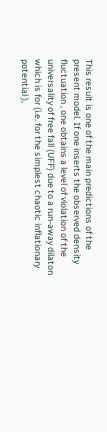This result is one of the main predictions of the present model. If one inserts the observed density fluctuation , one obtains a level of violation of the universality of free fall (UFF) due to a run-away dilaton which is for (i.e. for the simplest chaotic inflationary potential ),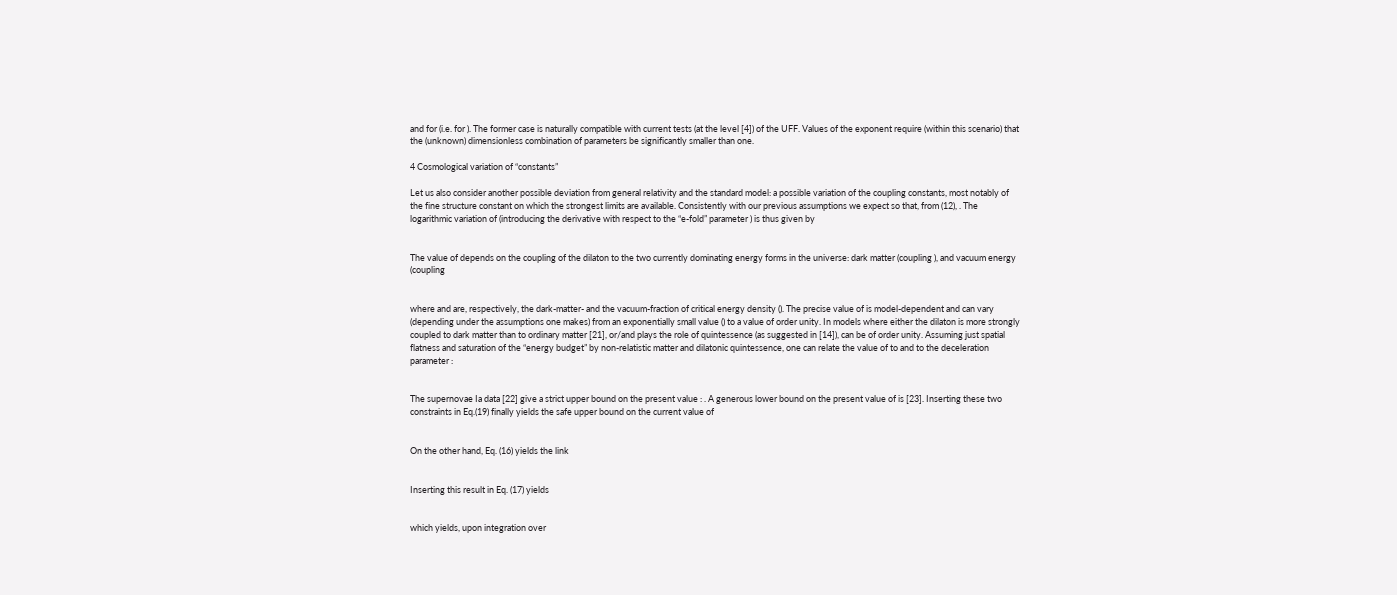and for (i.e. for ). The former case is naturally compatible with current tests (at the level [4]) of the UFF. Values of the exponent require (within this scenario) that the (unknown) dimensionless combination of parameters be significantly smaller than one.

4 Cosmological variation of “constants”

Let us also consider another possible deviation from general relativity and the standard model: a possible variation of the coupling constants, most notably of the fine structure constant on which the strongest limits are available. Consistently with our previous assumptions we expect so that, from (12), . The logarithmic variation of (introducing the derivative with respect to the “e-fold” parameter ) is thus given by


The value of depends on the coupling of the dilaton to the two currently dominating energy forms in the universe: dark matter (coupling ), and vacuum energy (coupling


where and are, respectively, the dark-matter- and the vacuum-fraction of critical energy density (). The precise value of is model-dependent and can vary (depending under the assumptions one makes) from an exponentially small value () to a value of order unity. In models where either the dilaton is more strongly coupled to dark matter than to ordinary matter [21], or/and plays the role of quintessence (as suggested in [14]), can be of order unity. Assuming just spatial flatness and saturation of the “energy budget” by non-relatistic matter and dilatonic quintessence, one can relate the value of to and to the deceleration parameter :


The supernovae Ia data [22] give a strict upper bound on the present value : . A generous lower bound on the present value of is [23]. Inserting these two constraints in Eq.(19) finally yields the safe upper bound on the current value of


On the other hand, Eq. (16) yields the link


Inserting this result in Eq. (17) yields


which yields, upon integration over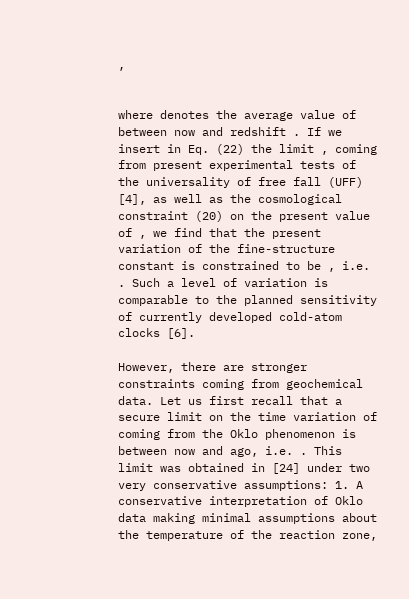,


where denotes the average value of between now and redshift . If we insert in Eq. (22) the limit , coming from present experimental tests of the universality of free fall (UFF) [4], as well as the cosmological constraint (20) on the present value of , we find that the present variation of the fine-structure constant is constrained to be , i.e. . Such a level of variation is comparable to the planned sensitivity of currently developed cold-atom clocks [6].

However, there are stronger constraints coming from geochemical data. Let us first recall that a secure limit on the time variation of coming from the Oklo phenomenon is between now and ago, i.e. . This limit was obtained in [24] under two very conservative assumptions: 1. A conservative interpretation of Oklo data making minimal assumptions about the temperature of the reaction zone,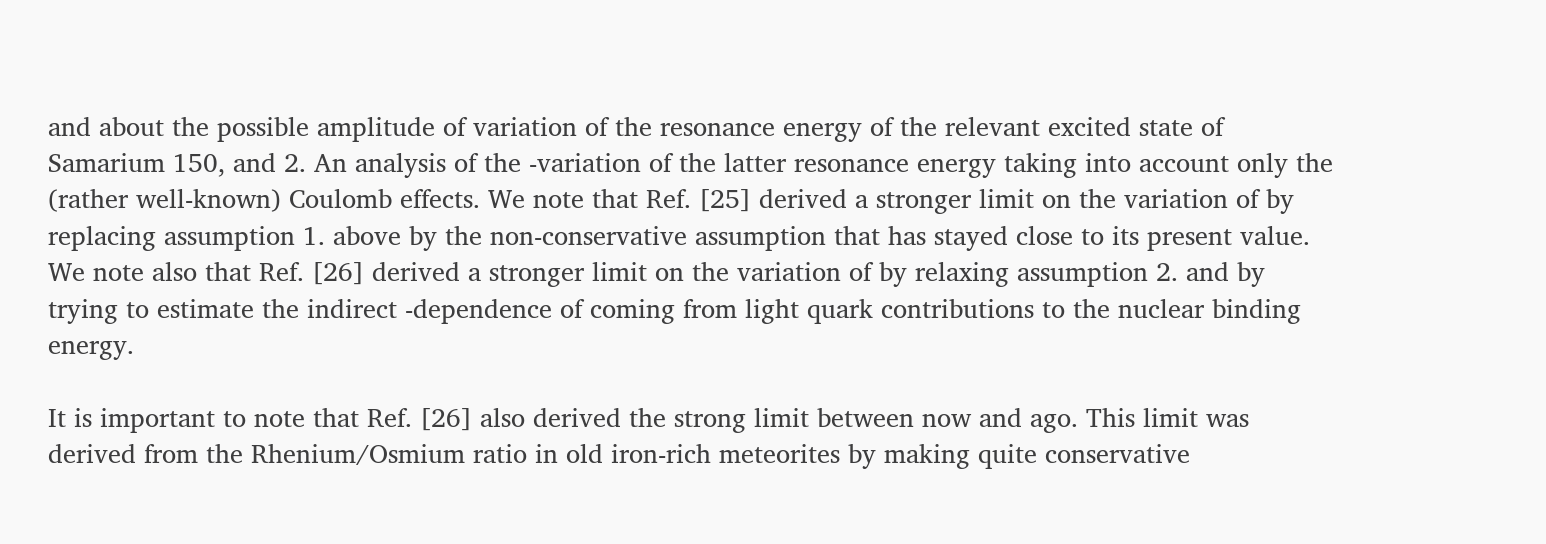and about the possible amplitude of variation of the resonance energy of the relevant excited state of Samarium 150, and 2. An analysis of the -variation of the latter resonance energy taking into account only the (rather well-known) Coulomb effects. We note that Ref. [25] derived a stronger limit on the variation of by replacing assumption 1. above by the non-conservative assumption that has stayed close to its present value. We note also that Ref. [26] derived a stronger limit on the variation of by relaxing assumption 2. and by trying to estimate the indirect -dependence of coming from light quark contributions to the nuclear binding energy.

It is important to note that Ref. [26] also derived the strong limit between now and ago. This limit was derived from the Rhenium/Osmium ratio in old iron-rich meteorites by making quite conservative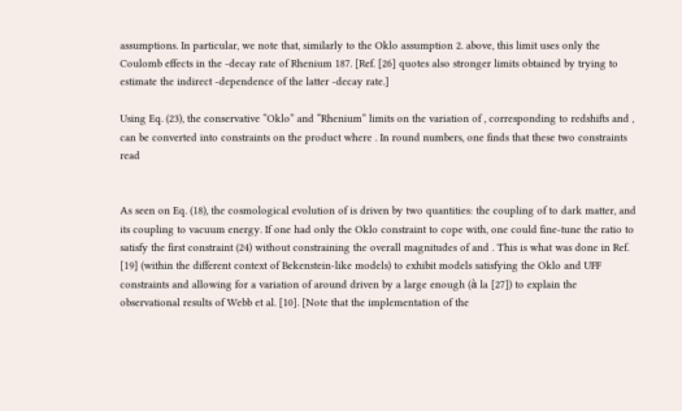assumptions. In particular, we note that, similarly to the Oklo assumption 2. above, this limit uses only the Coulomb effects in the -decay rate of Rhenium 187. [Ref. [26] quotes also stronger limits obtained by trying to estimate the indirect -dependence of the latter -decay rate.]

Using Eq. (23), the conservative “Oklo” and “Rhenium” limits on the variation of , corresponding to redshifts and , can be converted into constraints on the product where . In round numbers, one finds that these two constraints read


As seen on Eq. (18), the cosmological evolution of is driven by two quantities: the coupling of to dark matter, and its coupling to vacuum energy. If one had only the Oklo constraint to cope with, one could fine-tune the ratio to satisfy the first constraint (24) without constraining the overall magnitudes of and . This is what was done in Ref. [19] (within the different context of Bekenstein-like models) to exhibit models satisfying the Oklo and UFF constraints and allowing for a variation of around driven by a large enough (à la [27]) to explain the observational results of Webb et al. [10]. [Note that the implementation of the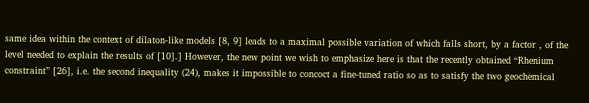same idea within the context of dilaton-like models [8, 9] leads to a maximal possible variation of which falls short, by a factor , of the level needed to explain the results of [10].] However, the new point we wish to emphasize here is that the recently obtained “Rhenium constraint” [26], i.e. the second inequality (24), makes it impossible to concoct a fine-tuned ratio so as to satisfy the two geochemical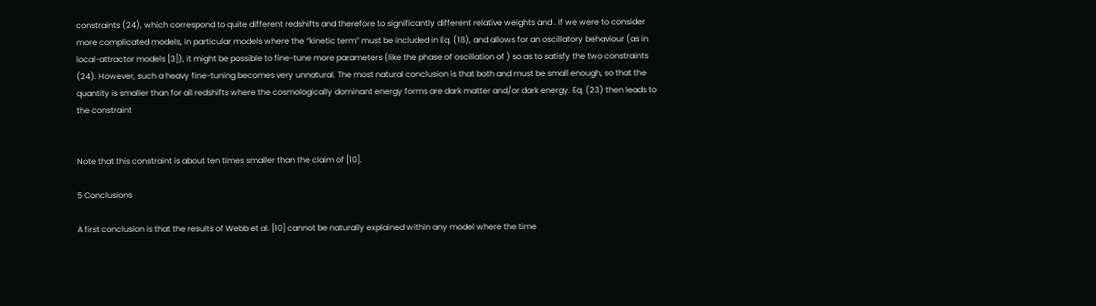constraints (24), which correspond to quite different redshifts and therefore to significantly different relative weights and . If we were to consider more complicated models, in particular models where the “kinetic term” must be included in Eq. (18), and allows for an oscillatory behaviour (as in local-attractor models [3]), it might be possible to fine-tune more parameters (like the phase of oscillation of ) so as to satisfy the two constraints (24). However, such a heavy fine-tuning becomes very unnatural. The most natural conclusion is that both and must be small enough, so that the quantity is smaller than for all redshifts where the cosmologically dominant energy forms are dark matter and/or dark energy. Eq. (23) then leads to the constraint


Note that this constraint is about ten times smaller than the claim of [10].

5 Conclusions

A first conclusion is that the results of Webb et al. [10] cannot be naturally explained within any model where the time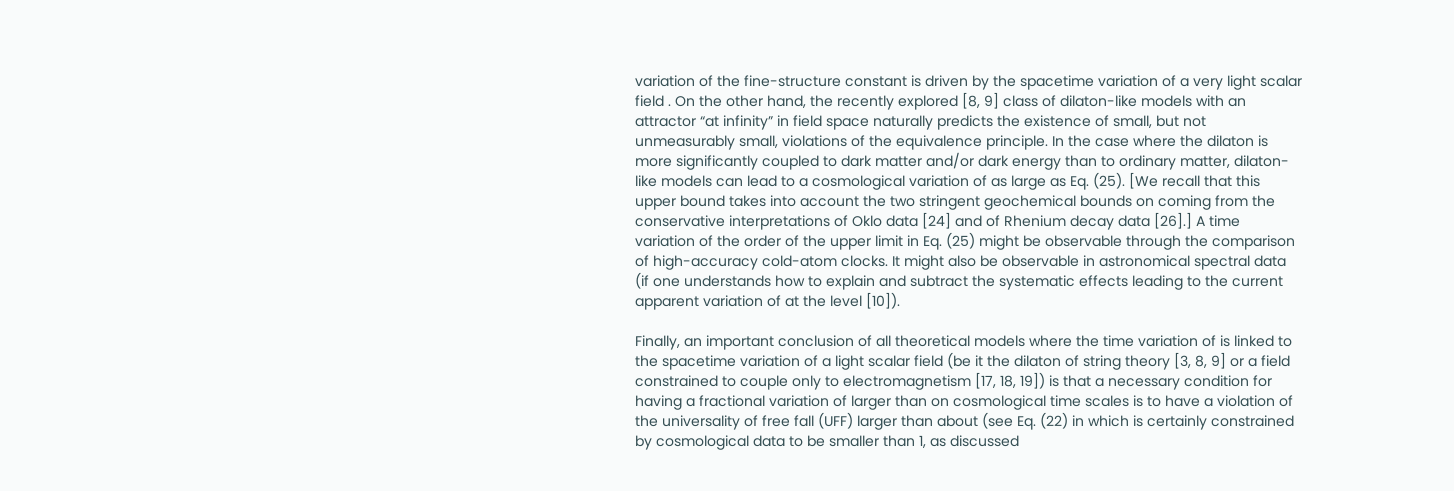variation of the fine-structure constant is driven by the spacetime variation of a very light scalar field . On the other hand, the recently explored [8, 9] class of dilaton-like models with an attractor “at infinity” in field space naturally predicts the existence of small, but not unmeasurably small, violations of the equivalence principle. In the case where the dilaton is more significantly coupled to dark matter and/or dark energy than to ordinary matter, dilaton-like models can lead to a cosmological variation of as large as Eq. (25). [We recall that this upper bound takes into account the two stringent geochemical bounds on coming from the conservative interpretations of Oklo data [24] and of Rhenium decay data [26].] A time variation of the order of the upper limit in Eq. (25) might be observable through the comparison of high-accuracy cold-atom clocks. It might also be observable in astronomical spectral data (if one understands how to explain and subtract the systematic effects leading to the current apparent variation of at the level [10]).

Finally, an important conclusion of all theoretical models where the time variation of is linked to the spacetime variation of a light scalar field (be it the dilaton of string theory [3, 8, 9] or a field constrained to couple only to electromagnetism [17, 18, 19]) is that a necessary condition for having a fractional variation of larger than on cosmological time scales is to have a violation of the universality of free fall (UFF) larger than about (see Eq. (22) in which is certainly constrained by cosmological data to be smaller than 1, as discussed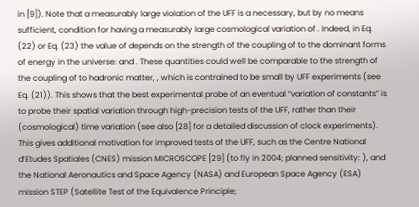in [9]). Note that a measurably large violation of the UFF is a necessary, but by no means sufficient, condition for having a measurably large cosmological variation of . Indeed, in Eq. (22) or Eq. (23) the value of depends on the strength of the coupling of to the dominant forms of energy in the universe: and . These quantities could well be comparable to the strength of the coupling of to hadronic matter, , which is contrained to be small by UFF experiments (see Eq. (21)). This shows that the best experimental probe of an eventual “variation of constants” is to probe their spatial variation through high-precision tests of the UFF, rather than their (cosmological) time variation (see also [28] for a detailed discussion of clock experiments). This gives additional motivation for improved tests of the UFF, such as the Centre National d’Etudes Spatiales (CNES) mission MICROSCOPE [29] (to fly in 2004; planned sensitivity: ), and the National Aeronautics and Space Agency (NASA) and European Space Agency (ESA) mission STEP (Satellite Test of the Equivalence Principle;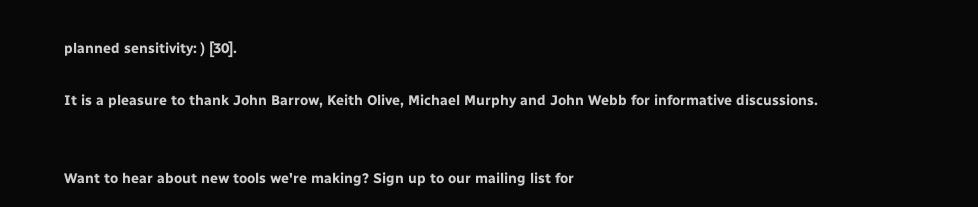planned sensitivity: ) [30].

It is a pleasure to thank John Barrow, Keith Olive, Michael Murphy and John Webb for informative discussions.


Want to hear about new tools we're making? Sign up to our mailing list for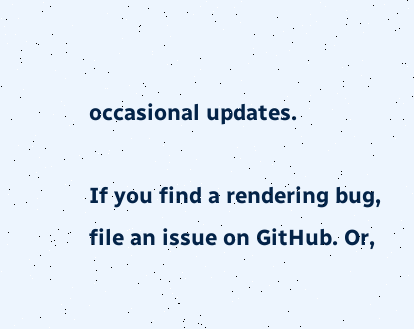occasional updates.

If you find a rendering bug, file an issue on GitHub. Or,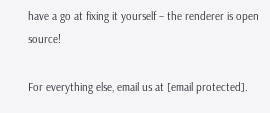have a go at fixing it yourself – the renderer is open source!

For everything else, email us at [email protected].